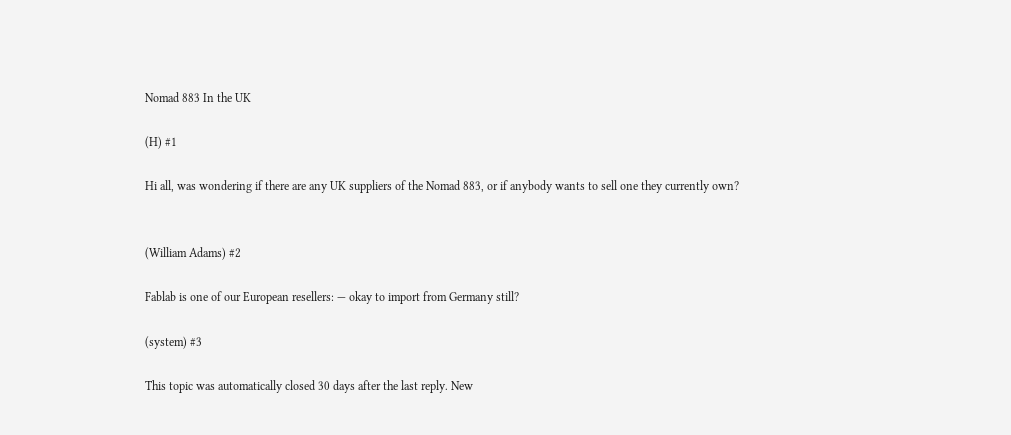Nomad 883 In the UK

(H) #1

Hi all, was wondering if there are any UK suppliers of the Nomad 883, or if anybody wants to sell one they currently own?


(William Adams) #2

Fablab is one of our European resellers: — okay to import from Germany still?

(system) #3

This topic was automatically closed 30 days after the last reply. New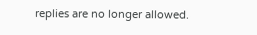replies are no longer allowed.